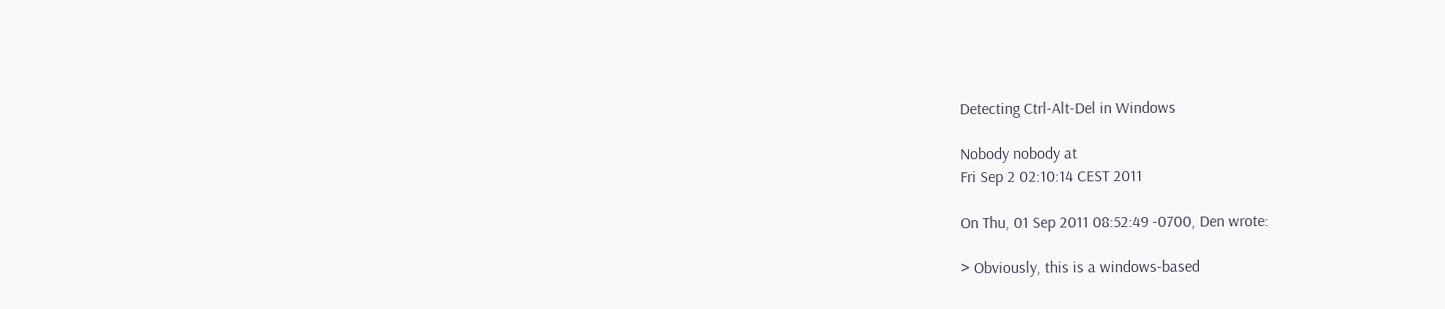Detecting Ctrl-Alt-Del in Windows

Nobody nobody at
Fri Sep 2 02:10:14 CEST 2011

On Thu, 01 Sep 2011 08:52:49 -0700, Den wrote:

> Obviously, this is a windows-based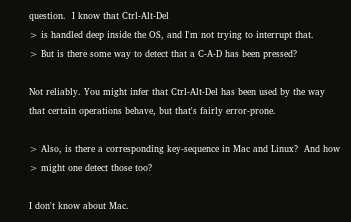question.  I know that Ctrl-Alt-Del
> is handled deep inside the OS, and I'm not trying to interrupt that.
> But is there some way to detect that a C-A-D has been pressed?

Not reliably. You might infer that Ctrl-Alt-Del has been used by the way
that certain operations behave, but that's fairly error-prone.

> Also, is there a corresponding key-sequence in Mac and Linux?  And how
> might one detect those too?

I don't know about Mac.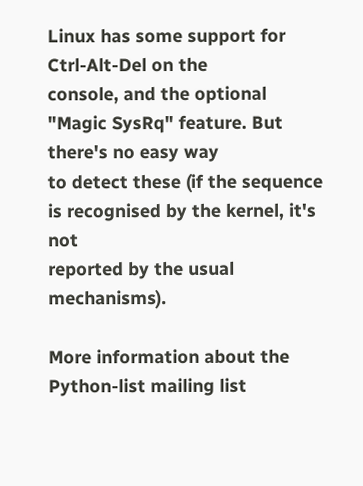Linux has some support for Ctrl-Alt-Del on the
console, and the optional "Magic SysRq" feature. But there's no easy way
to detect these (if the sequence is recognised by the kernel, it's not
reported by the usual mechanisms).

More information about the Python-list mailing list